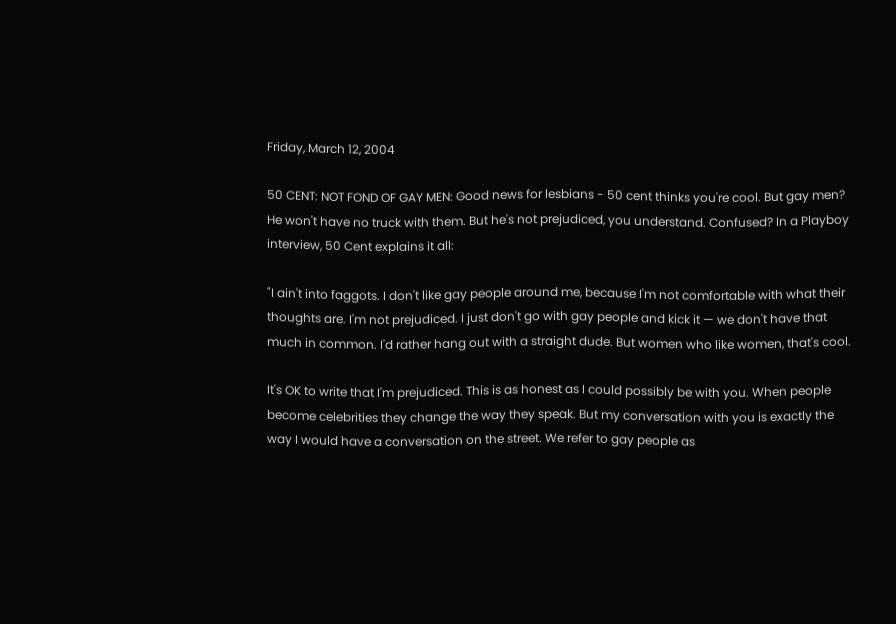Friday, March 12, 2004

50 CENT: NOT FOND OF GAY MEN: Good news for lesbians - 50 cent thinks you're cool. But gay men? He won't have no truck with them. But he's not prejudiced, you understand. Confused? In a Playboy interview, 50 Cent explains it all:

"I ain't into faggots. I don't like gay people around me, because I'm not comfortable with what their thoughts are. I'm not prejudiced. I just don't go with gay people and kick it — we don't have that much in common. I'd rather hang out with a straight dude. But women who like women, that's cool.

It's OK to write that I'm prejudiced. This is as honest as I could possibly be with you. When people become celebrities they change the way they speak. But my conversation with you is exactly the way I would have a conversation on the street. We refer to gay people as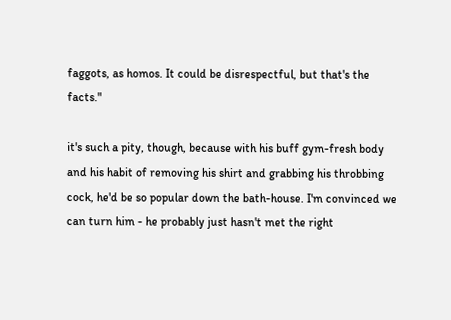faggots, as homos. It could be disrespectful, but that's the facts."

it's such a pity, though, because with his buff gym-fresh body and his habit of removing his shirt and grabbing his throbbing cock, he'd be so popular down the bath-house. I'm convinced we can turn him - he probably just hasn't met the right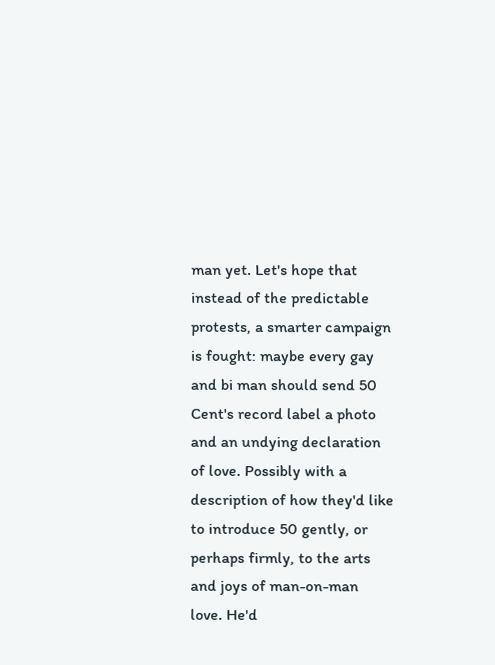man yet. Let's hope that instead of the predictable protests, a smarter campaign is fought: maybe every gay and bi man should send 50 Cent's record label a photo and an undying declaration of love. Possibly with a description of how they'd like to introduce 50 gently, or perhaps firmly, to the arts and joys of man-on-man love. He'd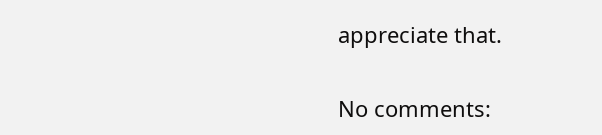appreciate that.

No comments: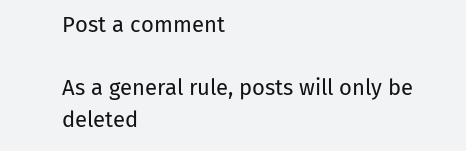Post a comment

As a general rule, posts will only be deleted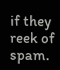if they reek of spam.